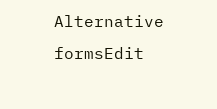Alternative formsEdit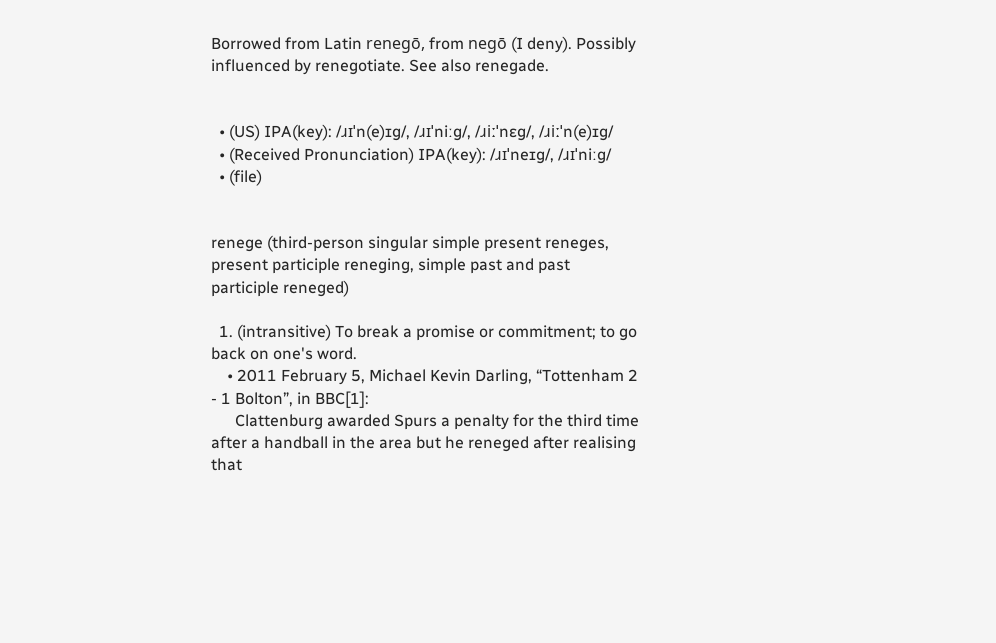Borrowed from Latin renegō, from negō (I deny). Possibly influenced by renegotiate. See also renegade.


  • (US) IPA(key): /ɹɪˈn(e)ɪɡ/, /ɹɪˈniːɡ/, /ɹiːˈnɛɡ/, /ɹiːˈn(e)ɪɡ/
  • (Received Pronunciation) IPA(key): /ɹɪˈneɪɡ/, /ɹɪˈniːɡ/
  • (file)


renege (third-person singular simple present reneges, present participle reneging, simple past and past participle reneged)

  1. (intransitive) To break a promise or commitment; to go back on one's word.
    • 2011 February 5, Michael Kevin Darling, “Tottenham 2 - 1 Bolton”, in BBC[1]:
      Clattenburg awarded Spurs a penalty for the third time after a handball in the area but he reneged after realising that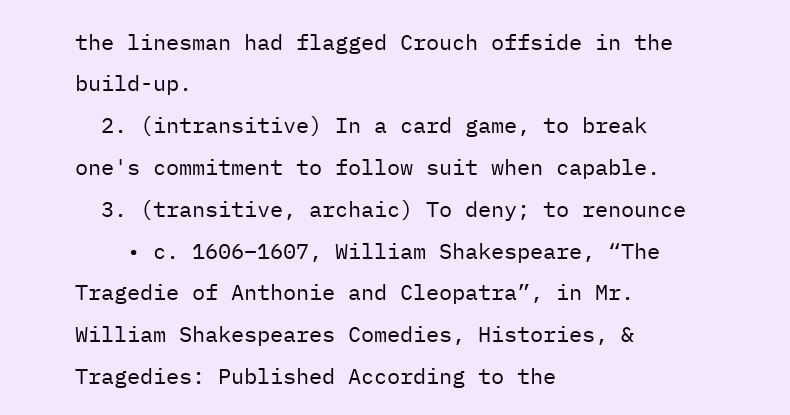the linesman had flagged Crouch offside in the build-up.
  2. (intransitive) In a card game, to break one's commitment to follow suit when capable.
  3. (transitive, archaic) To deny; to renounce
    • c. 1606–1607, William Shakespeare, “The Tragedie of Anthonie and Cleopatra”, in Mr. William Shakespeares Comedies, Histories, & Tragedies: Published According to the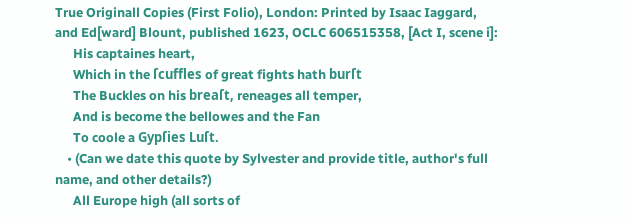True Originall Copies (First Folio), London: Printed by Isaac Iaggard, and Ed[ward] Blount, published 1623, OCLC 606515358, [Act I, scene i]:
      His captaines heart,
      Which in the ſcuffles of great fights hath burſt
      The Buckles on his breaſt, reneages all temper,
      And is become the bellowes and the Fan
      To coole a Gypſies Luſt.
    • (Can we date this quote by Sylvester and provide title, author's full name, and other details?)
      All Europe high (all sorts of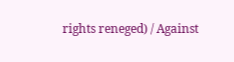rights reneged) / Against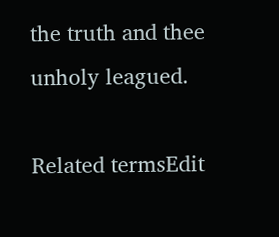the truth and thee unholy leagued.

Related termsEdit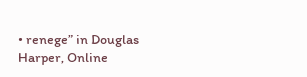• renege” in Douglas Harper, Online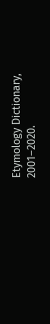Etymology Dictionary, 2001–2020.